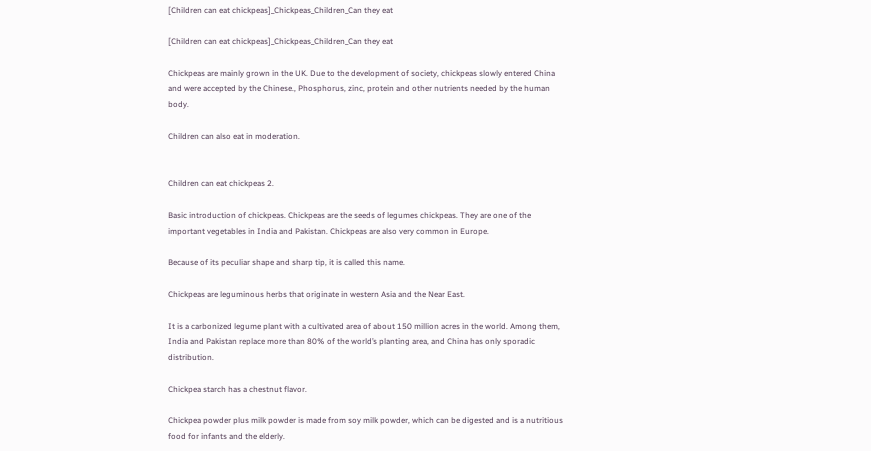[Children can eat chickpeas]_Chickpeas_Children_Can they eat

[Children can eat chickpeas]_Chickpeas_Children_Can they eat

Chickpeas are mainly grown in the UK. Due to the development of society, chickpeas slowly entered China and were accepted by the Chinese., Phosphorus, zinc, protein and other nutrients needed by the human body.

Children can also eat in moderation.


Children can eat chickpeas 2.

Basic introduction of chickpeas. Chickpeas are the seeds of legumes chickpeas. They are one of the important vegetables in India and Pakistan. Chickpeas are also very common in Europe.

Because of its peculiar shape and sharp tip, it is called this name.

Chickpeas are leguminous herbs that originate in western Asia and the Near East.

It is a carbonized legume plant with a cultivated area of about 150 million acres in the world. Among them, India and Pakistan replace more than 80% of the world’s planting area, and China has only sporadic distribution.

Chickpea starch has a chestnut flavor.

Chickpea powder plus milk powder is made from soy milk powder, which can be digested and is a nutritious food for infants and the elderly.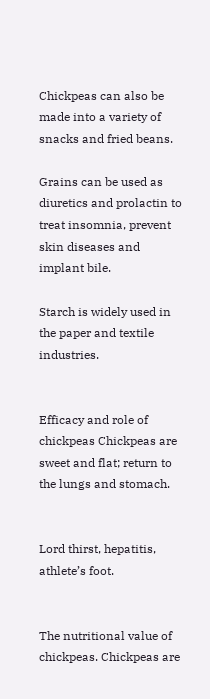Chickpeas can also be made into a variety of snacks and fried beans.

Grains can be used as diuretics and prolactin to treat insomnia, prevent skin diseases and implant bile.

Starch is widely used in the paper and textile industries.


Efficacy and role of chickpeas Chickpeas are sweet and flat; return to the lungs and stomach.


Lord thirst, hepatitis, athlete’s foot.


The nutritional value of chickpeas. Chickpeas are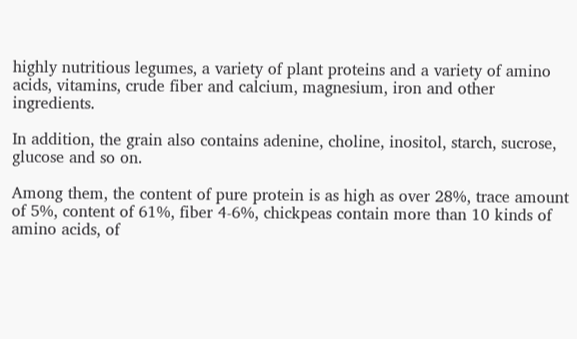highly nutritious legumes, a variety of plant proteins and a variety of amino acids, vitamins, crude fiber and calcium, magnesium, iron and other ingredients.

In addition, the grain also contains adenine, choline, inositol, starch, sucrose, glucose and so on.

Among them, the content of pure protein is as high as over 28%, trace amount of 5%, content of 61%, fiber 4-6%, chickpeas contain more than 10 kinds of amino acids, of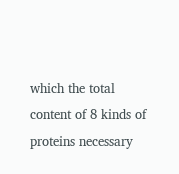which the total content of 8 kinds of proteins necessary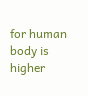for human body is higher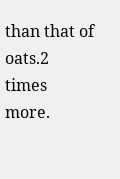than that of oats.2 times more.